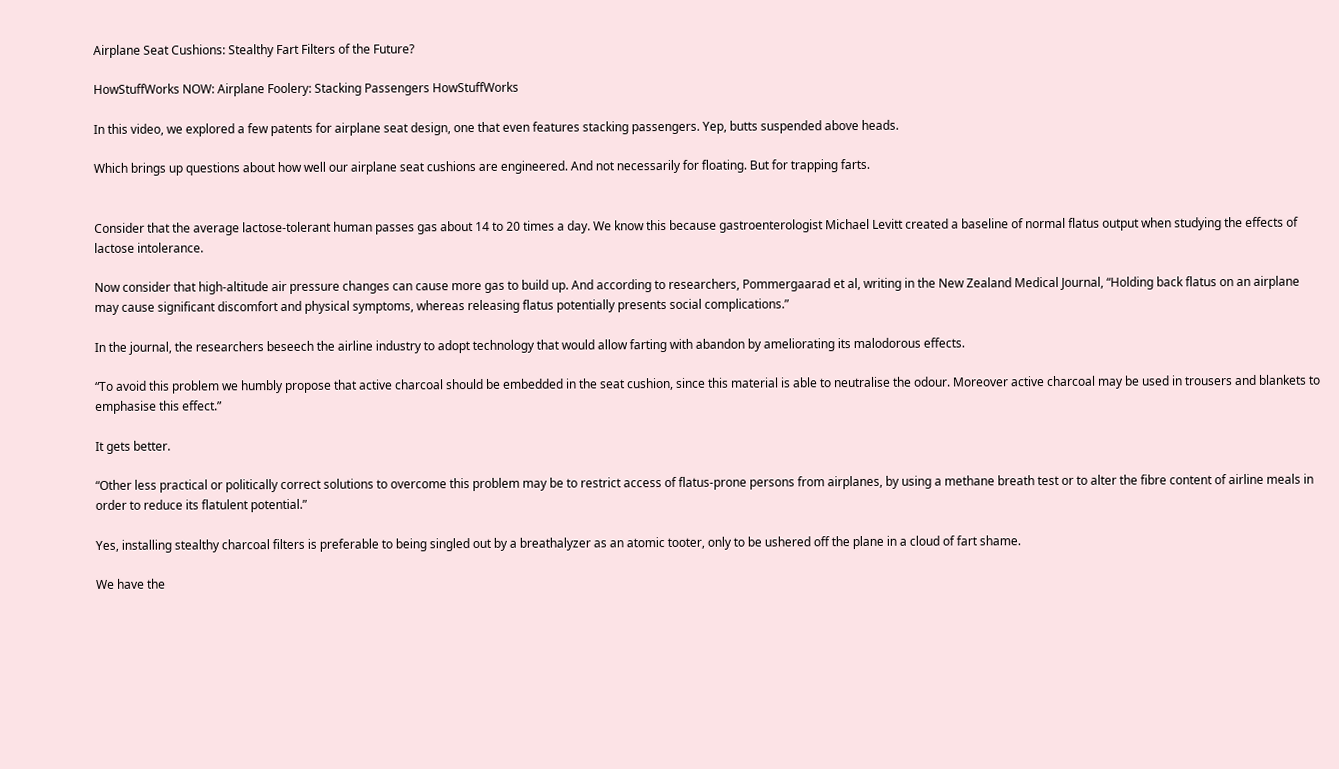Airplane Seat Cushions: Stealthy Fart Filters of the Future?

HowStuffWorks NOW: Airplane Foolery: Stacking Passengers HowStuffWorks

In this video, we explored a few patents for airplane seat design, one that even features stacking passengers. Yep, butts suspended above heads.

Which brings up questions about how well our airplane seat cushions are engineered. And not necessarily for floating. But for trapping farts.


Consider that the average lactose-tolerant human passes gas about 14 to 20 times a day. We know this because gastroenterologist Michael Levitt created a baseline of normal flatus output when studying the effects of lactose intolerance.

Now consider that high-altitude air pressure changes can cause more gas to build up. And according to researchers, Pommergaarad et al, writing in the New Zealand Medical Journal, “Holding back flatus on an airplane may cause significant discomfort and physical symptoms, whereas releasing flatus potentially presents social complications.”

In the journal, the researchers beseech the airline industry to adopt technology that would allow farting with abandon by ameliorating its malodorous effects.

“To avoid this problem we humbly propose that active charcoal should be embedded in the seat cushion, since this material is able to neutralise the odour. Moreover active charcoal may be used in trousers and blankets to emphasise this effect.”

It gets better.

“Other less practical or politically correct solutions to overcome this problem may be to restrict access of flatus-prone persons from airplanes, by using a methane breath test or to alter the fibre content of airline meals in order to reduce its flatulent potential.”

Yes, installing stealthy charcoal filters is preferable to being singled out by a breathalyzer as an atomic tooter, only to be ushered off the plane in a cloud of fart shame.

We have the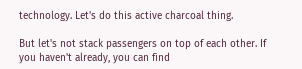technology. Let's do this active charcoal thing.

But let's not stack passengers on top of each other. If you haven't already, you can find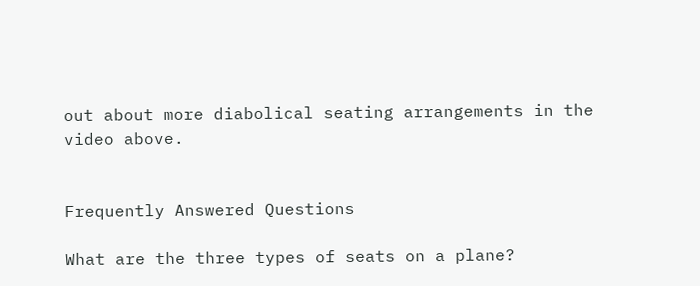out about more diabolical seating arrangements in the video above.


Frequently Answered Questions

What are the three types of seats on a plane?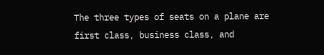The three types of seats on a plane are first class, business class, and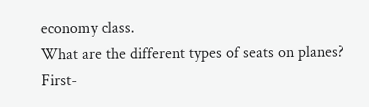economy class.
What are the different types of seats on planes?
First-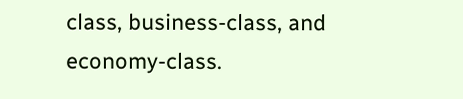class, business-class, and economy-class.